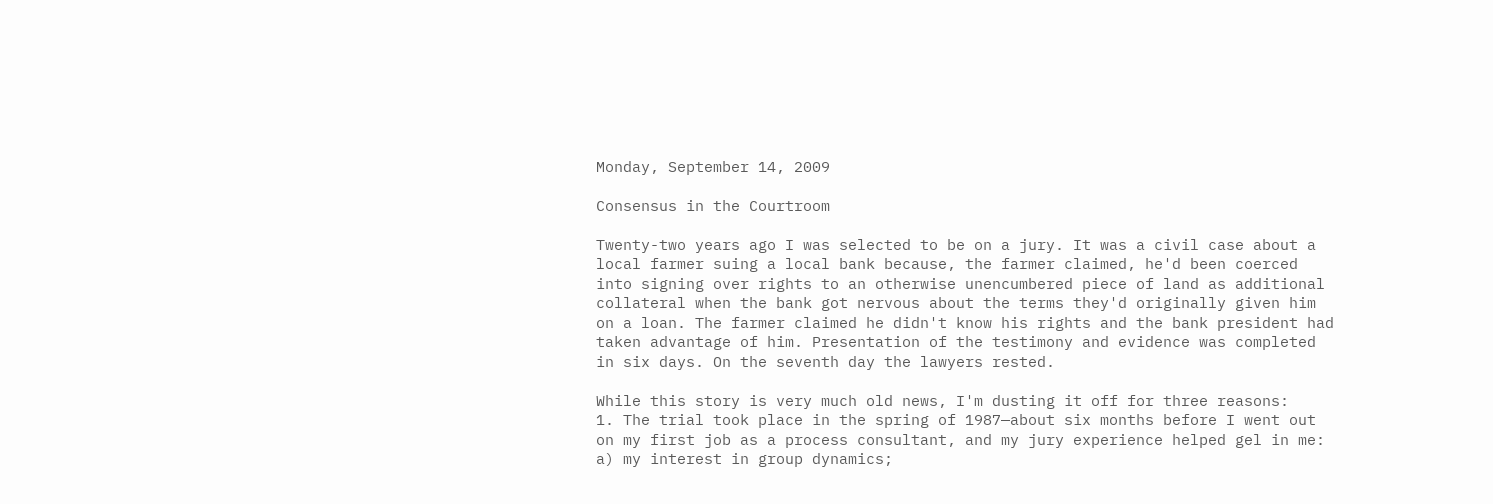Monday, September 14, 2009

Consensus in the Courtroom

Twenty-two years ago I was selected to be on a jury. It was a civil case about a local farmer suing a local bank because, the farmer claimed, he'd been coerced into signing over rights to an otherwise unencumbered piece of land as additional collateral when the bank got nervous about the terms they'd originally given him on a loan. The farmer claimed he didn't know his rights and the bank president had taken advantage of him. Presentation of the testimony and evidence was completed in six days. On the seventh day the lawyers rested.

While this story is very much old news, I'm dusting it off for three reasons:
1. The trial took place in the spring of 1987—about six months before I went out on my first job as a process consultant, and my jury experience helped gel in me: a) my interest in group dynamics;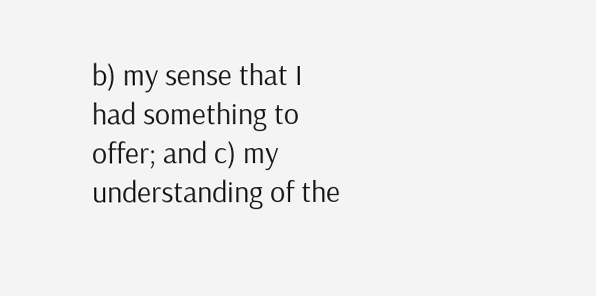b) my sense that I had something to offer; and c) my understanding of the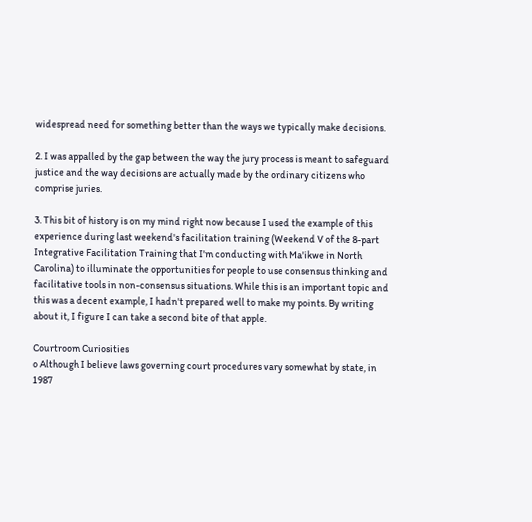widespread need for something better than the ways we typically make decisions.

2. I was appalled by the gap between the way the jury process is meant to safeguard justice and the way decisions are actually made by the ordinary citizens who comprise juries.

3. This bit of history is on my mind right now because I used the example of this experience during last weekend's facilitation training (Weekend V of the 8-part Integrative Facilitation Training that I'm conducting with Ma'ikwe in North Carolina) to illuminate the opportunities for people to use consensus thinking and facilitative tools in non-consensus situations. While this is an important topic and this was a decent example, I hadn't prepared well to make my points. By writing about it, I figure I can take a second bite of that apple.

Courtroom Curiosities
o Although I believe laws governing court procedures vary somewhat by state, in 1987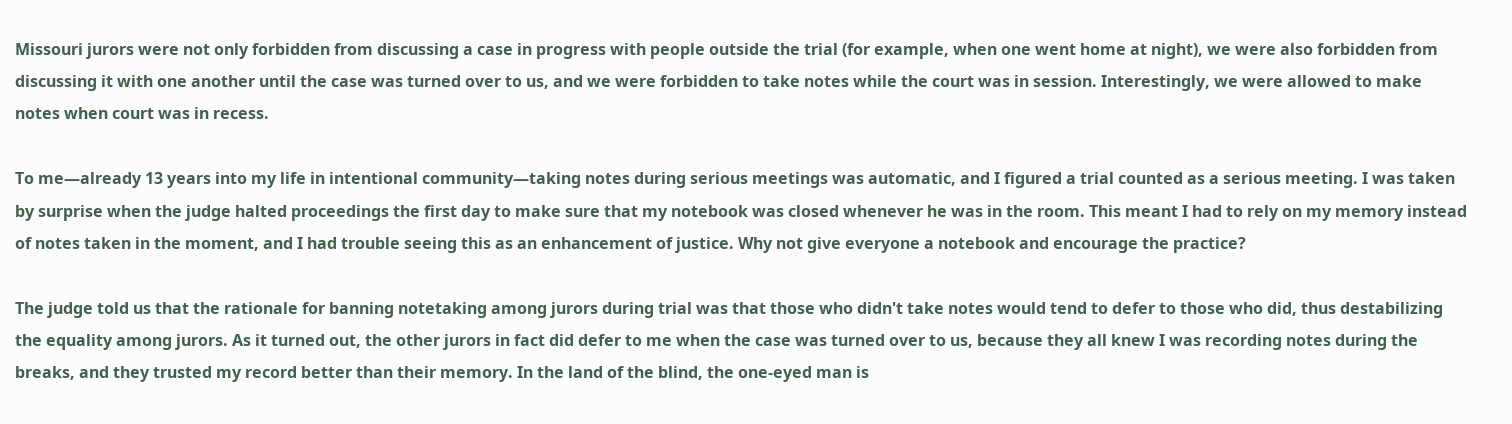Missouri jurors were not only forbidden from discussing a case in progress with people outside the trial (for example, when one went home at night), we were also forbidden from discussing it with one another until the case was turned over to us, and we were forbidden to take notes while the court was in session. Interestingly, we were allowed to make notes when court was in recess.

To me—already 13 years into my life in intentional community—taking notes during serious meetings was automatic, and I figured a trial counted as a serious meeting. I was taken by surprise when the judge halted proceedings the first day to make sure that my notebook was closed whenever he was in the room. This meant I had to rely on my memory instead of notes taken in the moment, and I had trouble seeing this as an enhancement of justice. Why not give everyone a notebook and encourage the practice?

The judge told us that the rationale for banning notetaking among jurors during trial was that those who didn't take notes would tend to defer to those who did, thus destabilizing the equality among jurors. As it turned out, the other jurors in fact did defer to me when the case was turned over to us, because they all knew I was recording notes during the breaks, and they trusted my record better than their memory. In the land of the blind, the one-eyed man is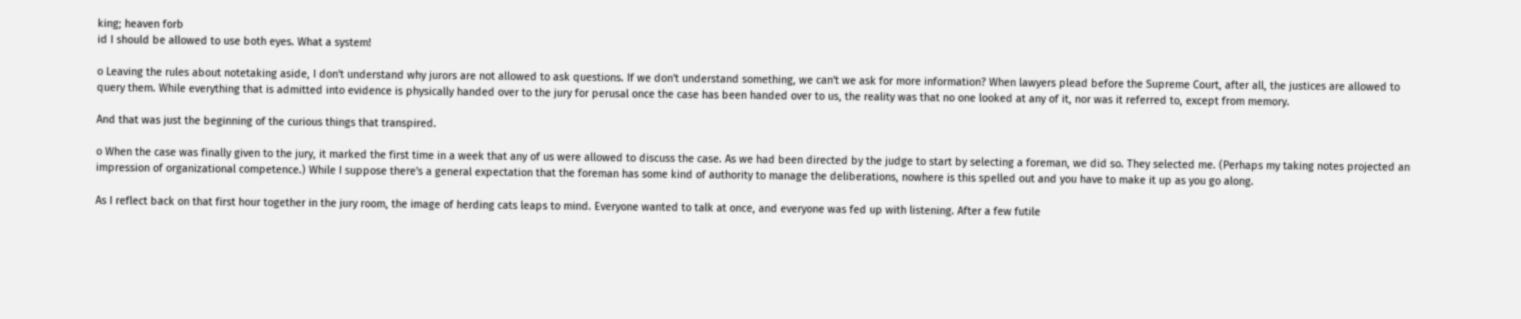king; heaven forb
id I should be allowed to use both eyes. What a system!

o Leaving the rules about notetaking aside, I don't understand why jurors are not allowed to ask questions. If we don't understand something, we can't we ask for more information? When lawyers plead before the Supreme Court, after all, the justices are allowed to query them. While everything that is admitted into evidence is physically handed over to the jury for perusal once the case has been handed over to us, the reality was that no one looked at any of it, nor was it referred to, except from memory.

And that was just the beginning of the curious things that transpired.

o When the case was finally given to the jury, it marked the first time in a week that any of us were allowed to discuss the case. As we had been directed by the judge to start by selecting a foreman, we did so. They selected me. (Perhaps my taking notes projected an impression of organizational competence.) While I suppose there's a general expectation that the foreman has some kind of authority to manage the deliberations, nowhere is this spelled out and you have to make it up as you go along.

As I reflect back on that first hour together in the jury room, the image of herding cats leaps to mind. Everyone wanted to talk at once, and everyone was fed up with listening. After a few futile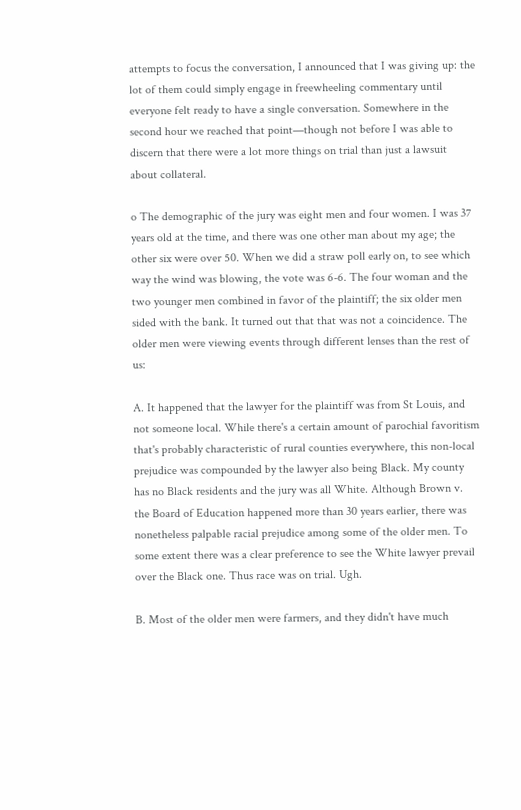attempts to focus the conversation, I announced that I was giving up: the lot of them could simply engage in freewheeling commentary until everyone felt ready to have a single conversation. Somewhere in the second hour we reached that point—though not before I was able to discern that there were a lot more things on trial than just a lawsuit about collateral.

o The demographic of the jury was eight men and four women. I was 37 years old at the time, and there was one other man about my age; the other six were over 50. When we did a straw poll early on, to see which way the wind was blowing, the vote was 6-6. The four woman and the two younger men combined in favor of the plaintiff; the six older men sided with the bank. It turned out that that was not a coincidence. The older men were viewing events through different lenses than the rest of us:

A. It happened that the lawyer for the plaintiff was from St Louis, and not someone local. While there's a certain amount of parochial favoritism that's probably characteristic of rural counties everywhere, this non-local prejudice was compounded by the lawyer also being Black. My county has no Black residents and the jury was all White. Although Brown v. the Board of Education happened more than 30 years earlier, there was nonetheless palpable racial prejudice among some of the older men. To some extent there was a clear preference to see the White lawyer prevail over the Black one. Thus race was on trial. Ugh.

B. Most of the older men were farmers, and they didn't have much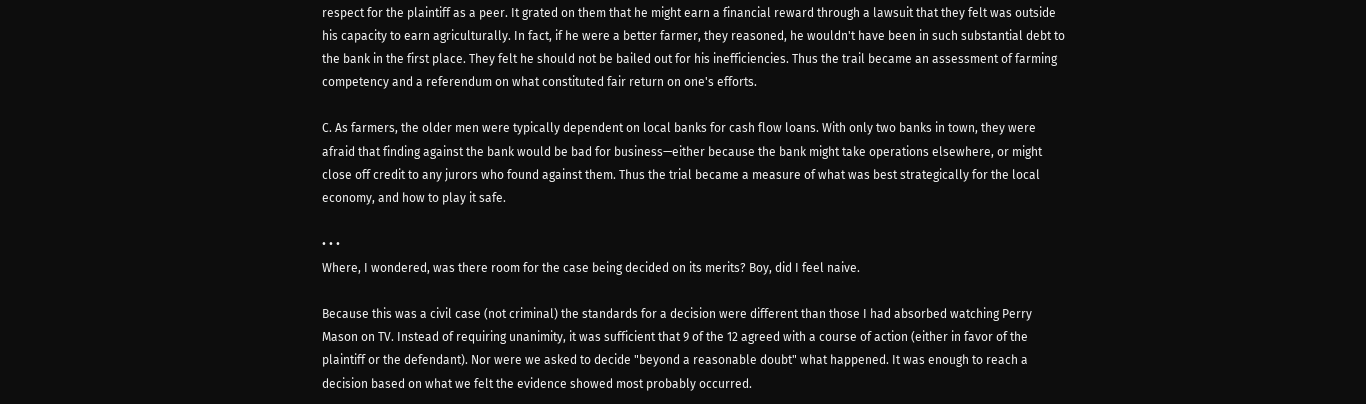respect for the plaintiff as a peer. It grated on them that he might earn a financial reward through a lawsuit that they felt was outside his capacity to earn agriculturally. In fact, if he were a better farmer, they reasoned, he wouldn't have been in such substantial debt to the bank in the first place. They felt he should not be bailed out for his inefficiencies. Thus the trail became an assessment of farming competency and a referendum on what constituted fair return on one's efforts.

C. As farmers, the older men were typically dependent on local banks for cash flow loans. With only two banks in town, they were afraid that finding against the bank would be bad for business—either because the bank might take operations elsewhere, or might close off credit to any jurors who found against them. Thus the trial became a measure of what was best strategically for the local economy, and how to play it safe.

• • •
Where, I wondered, was there room for the case being decided on its merits? Boy, did I feel naive.

Because this was a civil case (not criminal) the standards for a decision were different than those I had absorbed watching Perry Mason on TV. Instead of requiring unanimity, it was sufficient that 9 of the 12 agreed with a course of action (either in favor of the plaintiff or the defendant). Nor were we asked to decide "beyond a reasonable doubt" what happened. It was enough to reach a decision based on what we felt the evidence showed most probably occurred.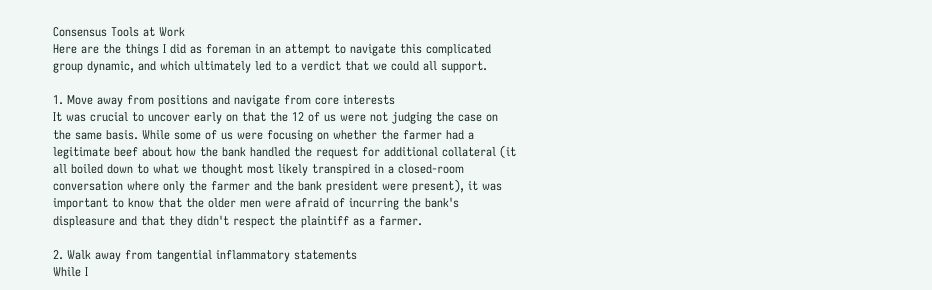Consensus Tools at Work
Here are the things I did as foreman in an attempt to navigate this complicated group dynamic, and which ultimately led to a verdict that we could all support.

1. Move away from positions and navigate from core interests
It was crucial to uncover early on that the 12 of us were not judging the case on the same basis. While some of us were focusing on whether the farmer had a legitimate beef about how the bank handled the request for additional collateral (it all boiled down to what we thought most likely transpired in a closed-room conversation where only the farmer and the bank president were present), it was important to know that the older men were afraid of incurring the bank's displeasure and that they didn't respect the plaintiff as a farmer.

2. Walk away from tangential inflammatory statements
While I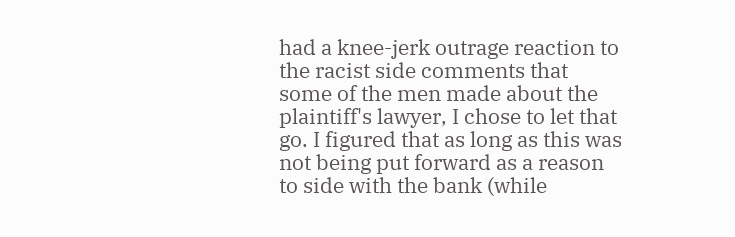had a knee-jerk outrage reaction to the racist side comments that some of the men made about the plaintiff's lawyer, I chose to let that go. I figured that as long as this was not being put forward as a reason to side with the bank (while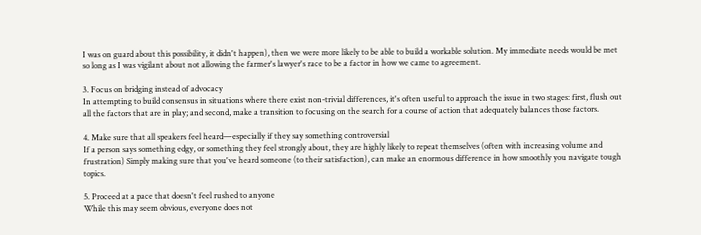I was on guard about this possibility, it didn't happen), then we were more likely to be able to build a workable solution. My immediate needs would be met so long as I was vigilant about not allowing the farmer's lawyer's race to be a factor in how we came to agreement.

3. Focus on bridging instead of advocacy
In attempting to build consensus in situations where there exist non-trivial differences, it's often useful to approach the issue in two stages: first, flush out all the factors that are in play; and second, make a transition to focusing on the search for a course of action that adequately balances those factors.

4. Make sure that all speakers feel heard—especially if they say something controversial
If a person says something edgy, or something they feel strongly about, they are highly likely to repeat themselves (often with increasing volume and frustration) Simply making sure that you've heard someone (to their satisfaction), can make an enormous difference in how smoothly you navigate tough topics.

5. Proceed at a pace that doesn't feel rushed to anyone
While this may seem obvious, everyone does not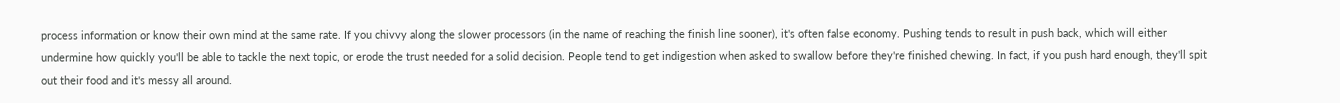process information or know their own mind at the same rate. If you chivvy along the slower processors (in the name of reaching the finish line sooner), it's often false economy. Pushing tends to result in push back, which will either undermine how quickly you'll be able to tackle the next topic, or erode the trust needed for a solid decision. People tend to get indigestion when asked to swallow before they're finished chewing. In fact, if you push hard enough, they'll spit out their food and it's messy all around.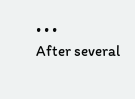• • •
After several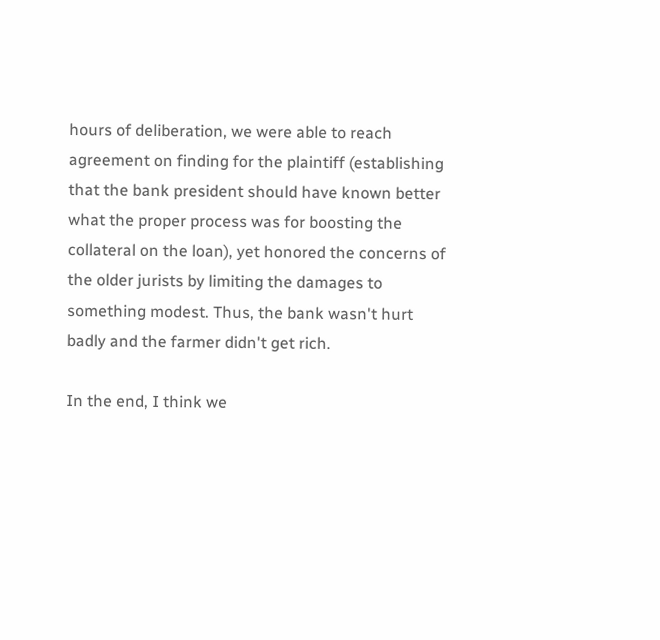hours of deliberation, we were able to reach agreement on finding for the plaintiff (establishing that the bank president should have known better what the proper process was for boosting the collateral on the loan), yet honored the concerns of the older jurists by limiting the damages to something modest. Thus, the bank wasn't hurt badly and the farmer didn't get rich.

In the end, I think we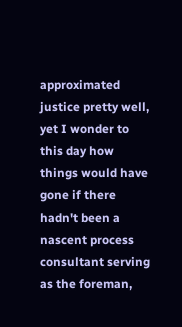approximated justice pretty well, yet I wonder to this day how things would have gone if there hadn't been a nascent process consultant serving as the foreman,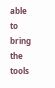able to bring the tools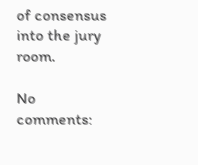of consensus into the jury room.

No comments: